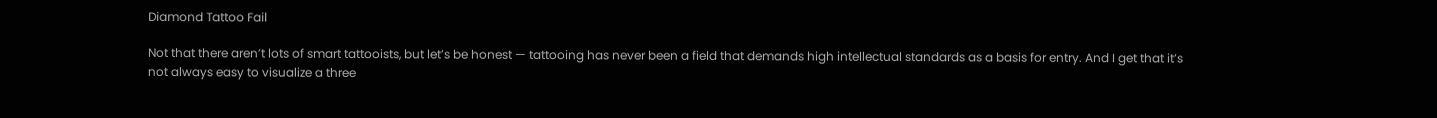Diamond Tattoo Fail

Not that there aren’t lots of smart tattooists, but let’s be honest — tattooing has never been a field that demands high intellectual standards as a basis for entry. And I get that it’s not always easy to visualize a three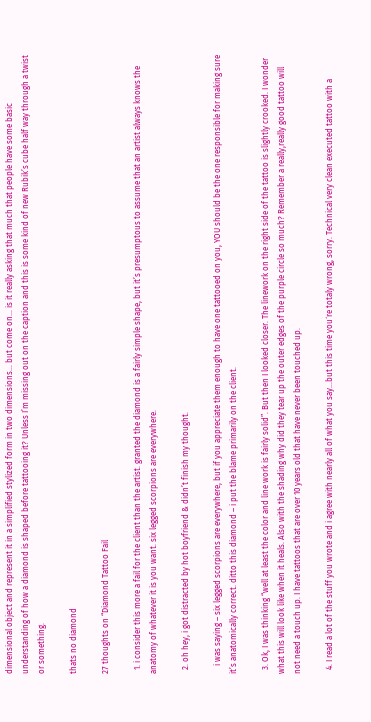dimensional object and represent it in a simplified stylized form in two dimensions… but come on… is it really asking that much that people have some basic understanding of how a diamond is shaped before tattooing it? Unless I’m missing out on the caption and this is some kind of new Rubik’s cube half way through a twist or something.

thats no diamond

27 thoughts on “Diamond Tattoo Fail

  1. i consider this more a fail for the client than the artist. granted the diamond is a fairly simple shape, but it’s presumptous to assume that an artist always knows the anatomy of whatever it is you want. six legged scorpions are everywhere.

  2. oh hey, i got distracted by hot boyfriend & didn’t finish my thought.

    i was saying – six legged scorpions are everywhere, but if you appreciate them enough to have one tattooed on you, YOU should be the one responsible for making sure it’s anatomically correct. ditto this diamond – i put the blame primarily on the client.

  3. Ok, I was thinking “well at least the color and line work is fairly solid”. But then I looked closer. The linework on the right side of the tattoo is slightly crooked. I wonder what this will look like when it heals. Also with the shading why did they tear up the outer edges of the purple circle so much? Remember a really,really good tattoo will not need a touch up. I have tattoos that are over 10 years old that have never been touched up.

  4. I read a lot of the stuff you wrote and i agree with nearly all of what you say…but this time you´re totaly wrong, sorry. Technical very clean executed tattoo with a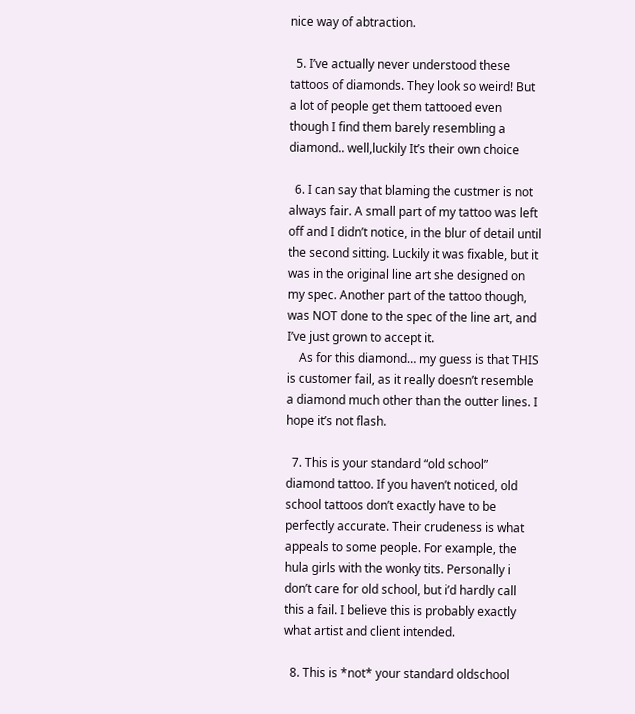nice way of abtraction.

  5. I’ve actually never understood these tattoos of diamonds. They look so weird! But a lot of people get them tattooed even though I find them barely resembling a diamond.. well,luckily It’s their own choice

  6. I can say that blaming the custmer is not always fair. A small part of my tattoo was left off and I didn’t notice, in the blur of detail until the second sitting. Luckily it was fixable, but it was in the original line art she designed on my spec. Another part of the tattoo though, was NOT done to the spec of the line art, and I’ve just grown to accept it.
    As for this diamond… my guess is that THIS is customer fail, as it really doesn’t resemble a diamond much other than the outter lines. I hope it’s not flash.

  7. This is your standard “old school” diamond tattoo. If you haven’t noticed, old school tattoos don’t exactly have to be perfectly accurate. Their crudeness is what appeals to some people. For example, the hula girls with the wonky tits. Personally i don’t care for old school, but i’d hardly call this a fail. I believe this is probably exactly what artist and client intended.

  8. This is *not* your standard oldschool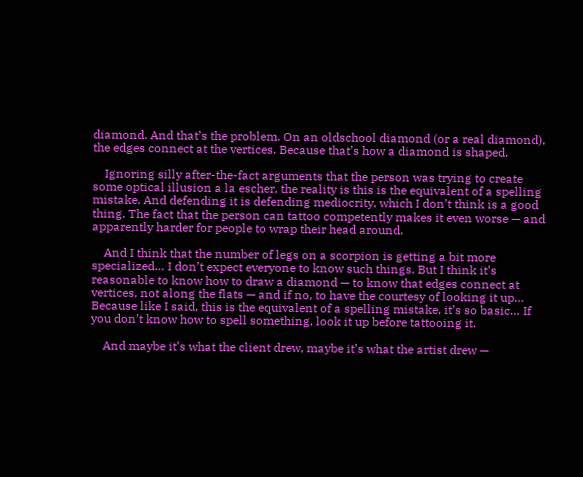diamond. And that’s the problem. On an oldschool diamond (or a real diamond), the edges connect at the vertices. Because that’s how a diamond is shaped.

    Ignoring silly after-the-fact arguments that the person was trying to create some optical illusion a la escher, the reality is this is the equivalent of a spelling mistake. And defending it is defending mediocrity, which I don’t think is a good thing. The fact that the person can tattoo competently makes it even worse — and apparently harder for people to wrap their head around.

    And I think that the number of legs on a scorpion is getting a bit more specialized… I don’t expect everyone to know such things. But I think it’s reasonable to know how to draw a diamond — to know that edges connect at vertices, not along the flats — and if no, to have the courtesy of looking it up… Because like I said, this is the equivalent of a spelling mistake, it’s so basic… If you don’t know how to spell something, look it up before tattooing it.

    And maybe it’s what the client drew, maybe it’s what the artist drew —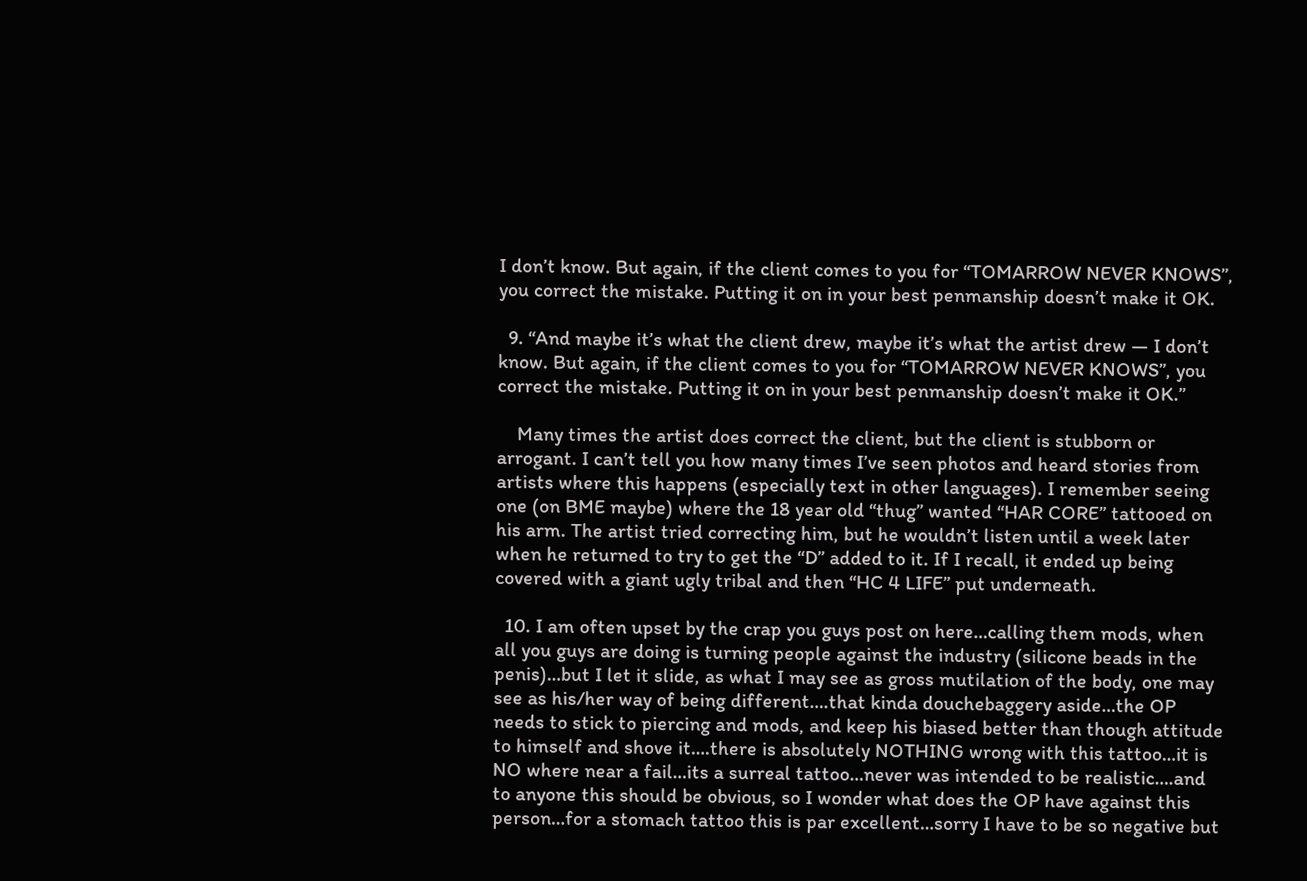I don’t know. But again, if the client comes to you for “TOMARROW NEVER KNOWS”, you correct the mistake. Putting it on in your best penmanship doesn’t make it OK.

  9. “And maybe it’s what the client drew, maybe it’s what the artist drew — I don’t know. But again, if the client comes to you for “TOMARROW NEVER KNOWS”, you correct the mistake. Putting it on in your best penmanship doesn’t make it OK.”

    Many times the artist does correct the client, but the client is stubborn or arrogant. I can’t tell you how many times I’ve seen photos and heard stories from artists where this happens (especially text in other languages). I remember seeing one (on BME maybe) where the 18 year old “thug” wanted “HAR CORE” tattooed on his arm. The artist tried correcting him, but he wouldn’t listen until a week later when he returned to try to get the “D” added to it. If I recall, it ended up being covered with a giant ugly tribal and then “HC 4 LIFE” put underneath.

  10. I am often upset by the crap you guys post on here…calling them mods, when all you guys are doing is turning people against the industry (silicone beads in the penis)…but I let it slide, as what I may see as gross mutilation of the body, one may see as his/her way of being different….that kinda douchebaggery aside…the OP needs to stick to piercing and mods, and keep his biased better than though attitude to himself and shove it….there is absolutely NOTHING wrong with this tattoo…it is NO where near a fail…its a surreal tattoo…never was intended to be realistic….and to anyone this should be obvious, so I wonder what does the OP have against this person…for a stomach tattoo this is par excellent…sorry I have to be so negative but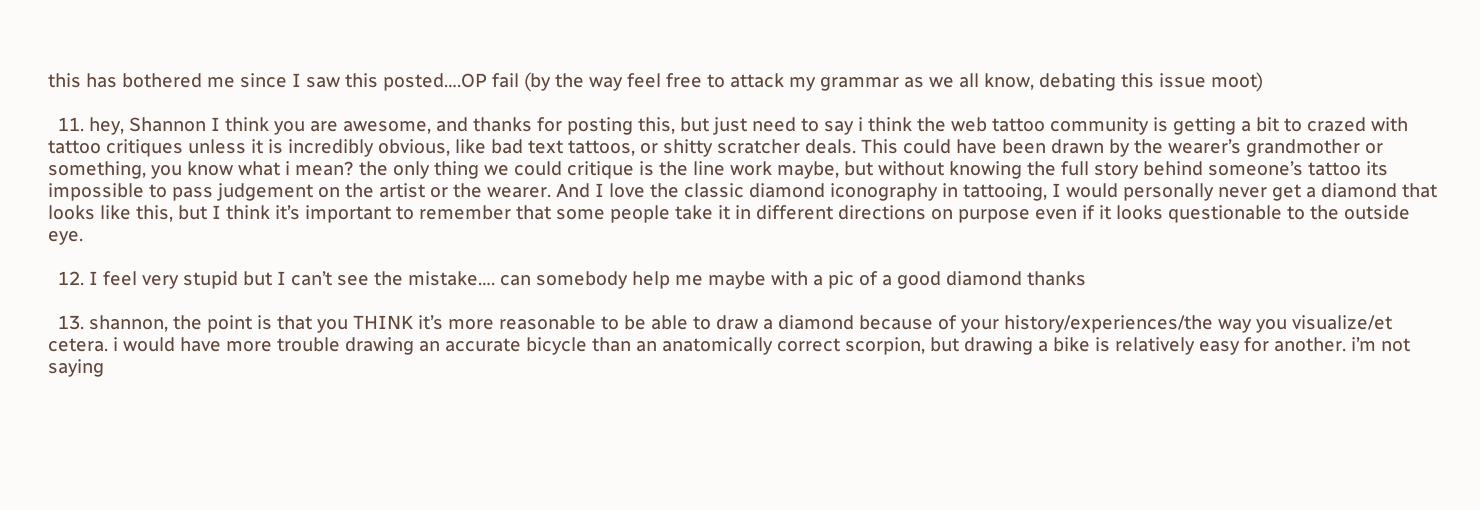this has bothered me since I saw this posted….OP fail (by the way feel free to attack my grammar as we all know, debating this issue moot)

  11. hey, Shannon I think you are awesome, and thanks for posting this, but just need to say i think the web tattoo community is getting a bit to crazed with tattoo critiques unless it is incredibly obvious, like bad text tattoos, or shitty scratcher deals. This could have been drawn by the wearer’s grandmother or something, you know what i mean? the only thing we could critique is the line work maybe, but without knowing the full story behind someone’s tattoo its impossible to pass judgement on the artist or the wearer. And I love the classic diamond iconography in tattooing, I would personally never get a diamond that looks like this, but I think it’s important to remember that some people take it in different directions on purpose even if it looks questionable to the outside eye.

  12. I feel very stupid but I can’t see the mistake…. can somebody help me maybe with a pic of a good diamond thanks

  13. shannon, the point is that you THINK it’s more reasonable to be able to draw a diamond because of your history/experiences/the way you visualize/et cetera. i would have more trouble drawing an accurate bicycle than an anatomically correct scorpion, but drawing a bike is relatively easy for another. i’m not saying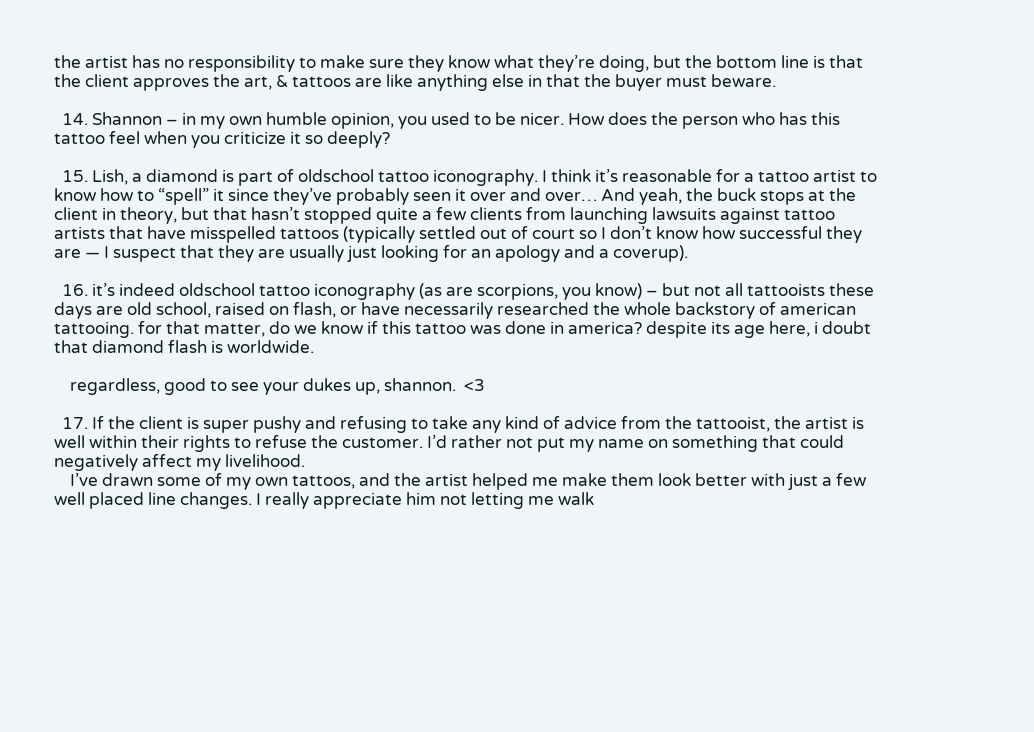the artist has no responsibility to make sure they know what they’re doing, but the bottom line is that the client approves the art, & tattoos are like anything else in that the buyer must beware.

  14. Shannon – in my own humble opinion, you used to be nicer. How does the person who has this tattoo feel when you criticize it so deeply?

  15. Lish, a diamond is part of oldschool tattoo iconography. I think it’s reasonable for a tattoo artist to know how to “spell” it since they’ve probably seen it over and over… And yeah, the buck stops at the client in theory, but that hasn’t stopped quite a few clients from launching lawsuits against tattoo artists that have misspelled tattoos (typically settled out of court so I don’t know how successful they are — I suspect that they are usually just looking for an apology and a coverup).

  16. it’s indeed oldschool tattoo iconography (as are scorpions, you know) – but not all tattooists these days are old school, raised on flash, or have necessarily researched the whole backstory of american tattooing. for that matter, do we know if this tattoo was done in america? despite its age here, i doubt that diamond flash is worldwide.

    regardless, good to see your dukes up, shannon.  <3

  17. If the client is super pushy and refusing to take any kind of advice from the tattooist, the artist is well within their rights to refuse the customer. I’d rather not put my name on something that could negatively affect my livelihood.
    I’ve drawn some of my own tattoos, and the artist helped me make them look better with just a few well placed line changes. I really appreciate him not letting me walk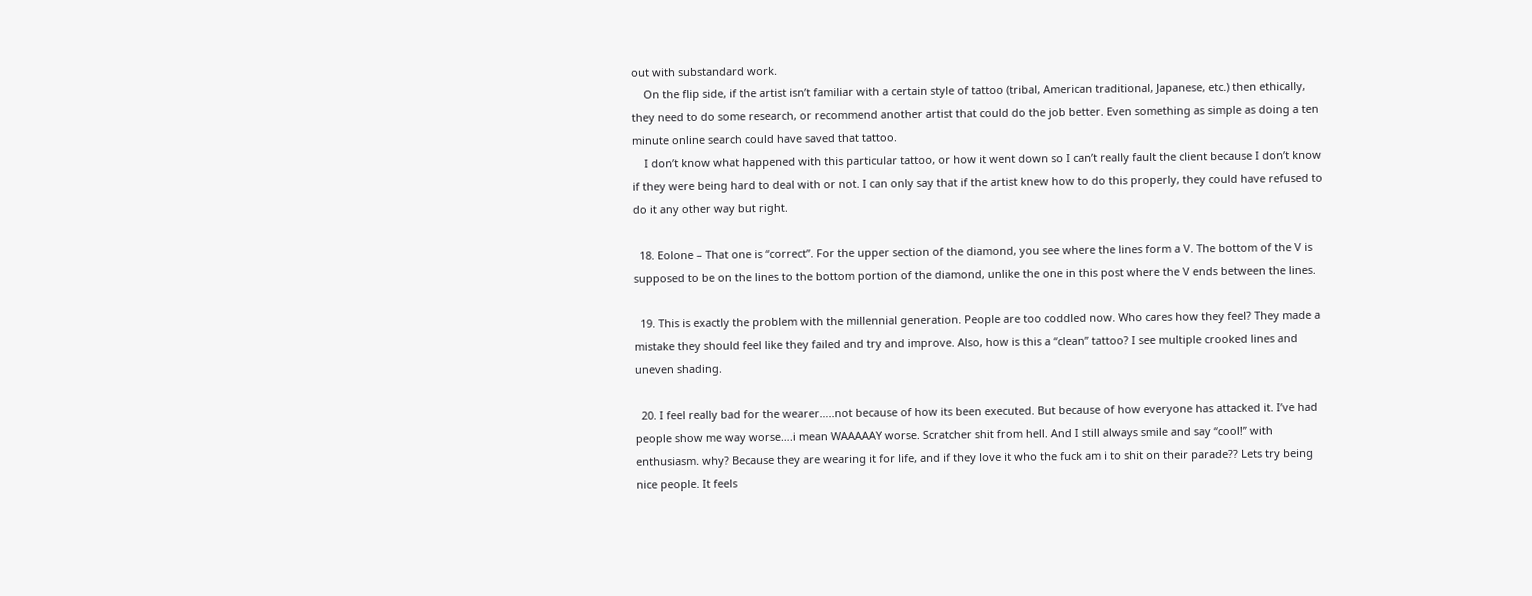out with substandard work.
    On the flip side, if the artist isn’t familiar with a certain style of tattoo (tribal, American traditional, Japanese, etc.) then ethically, they need to do some research, or recommend another artist that could do the job better. Even something as simple as doing a ten minute online search could have saved that tattoo.
    I don’t know what happened with this particular tattoo, or how it went down so I can’t really fault the client because I don’t know if they were being hard to deal with or not. I can only say that if the artist knew how to do this properly, they could have refused to do it any other way but right.

  18. Eolone – That one is “correct”. For the upper section of the diamond, you see where the lines form a V. The bottom of the V is supposed to be on the lines to the bottom portion of the diamond, unlike the one in this post where the V ends between the lines.

  19. This is exactly the problem with the millennial generation. People are too coddled now. Who cares how they feel? They made a mistake they should feel like they failed and try and improve. Also, how is this a “clean” tattoo? I see multiple crooked lines and uneven shading.

  20. I feel really bad for the wearer…..not because of how its been executed. But because of how everyone has attacked it. I’ve had people show me way worse….i mean WAAAAAY worse. Scratcher shit from hell. And I still always smile and say “cool!” with enthusiasm. why? Because they are wearing it for life, and if they love it who the fuck am i to shit on their parade?? Lets try being nice people. It feels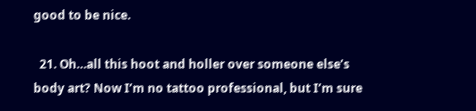good to be nice.

  21. Oh…all this hoot and holler over someone else’s body art? Now I’m no tattoo professional, but I’m sure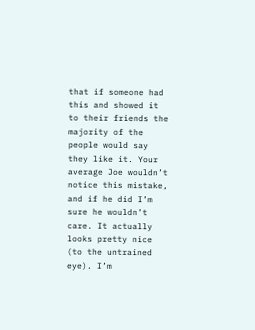that if someone had this and showed it to their friends the majority of the people would say they like it. Your average Joe wouldn’t notice this mistake, and if he did I’m sure he wouldn’t care. It actually looks pretty nice (to the untrained eye). I’m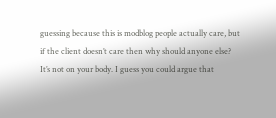guessing because this is modblog people actually care, but if the client doesn’t care then why should anyone else? It’s not on your body. I guess you could argue that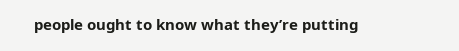people ought to know what they’re putting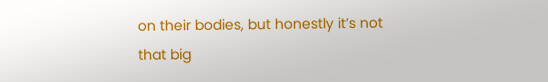on their bodies, but honestly it’s not that big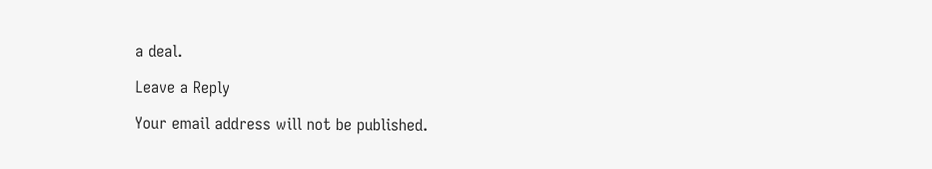a deal.

Leave a Reply

Your email address will not be published.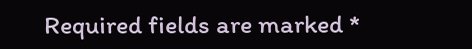Required fields are marked *